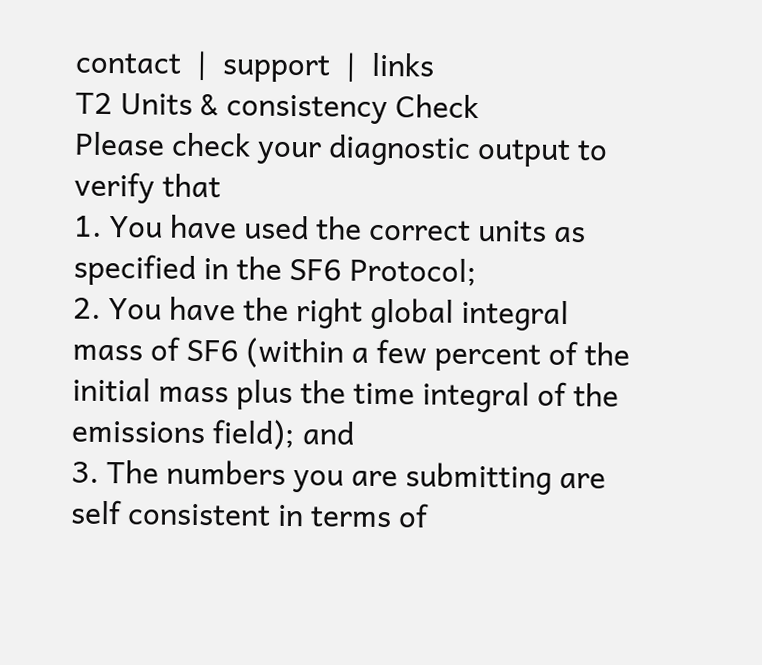contact  |  support  |  links
T2 Units & consistency Check
Please check your diagnostic output to verify that
1. You have used the correct units as specified in the SF6 Protocol;
2. You have the right global integral mass of SF6 (within a few percent of the initial mass plus the time integral of the emissions field); and
3. The numbers you are submitting are self consistent in terms of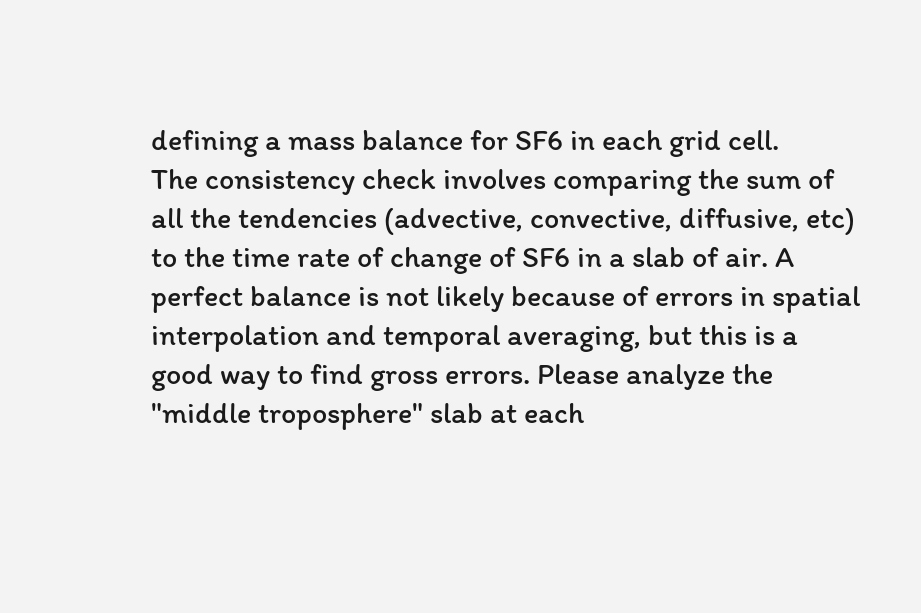defining a mass balance for SF6 in each grid cell.
The consistency check involves comparing the sum of all the tendencies (advective, convective, diffusive, etc) to the time rate of change of SF6 in a slab of air. A perfect balance is not likely because of errors in spatial interpolation and temporal averaging, but this is a good way to find gross errors. Please analyze the "middle troposphere" slab at each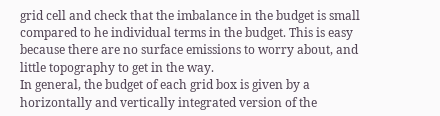grid cell and check that the imbalance in the budget is small compared to he individual terms in the budget. This is easy because there are no surface emissions to worry about, and little topography to get in the way.
In general, the budget of each grid box is given by a horizontally and vertically integrated version of the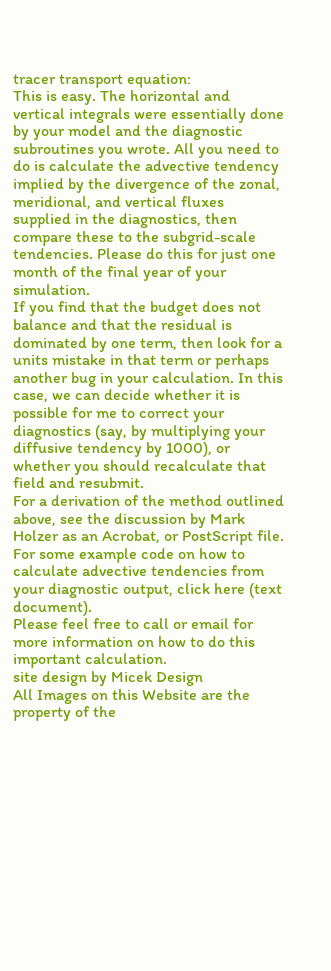tracer transport equation:
This is easy. The horizontal and vertical integrals were essentially done by your model and the diagnostic subroutines you wrote. All you need to do is calculate the advective tendency implied by the divergence of the zonal, meridional, and vertical fluxes supplied in the diagnostics, then compare these to the subgrid-scale tendencies. Please do this for just one month of the final year of your simulation.
If you find that the budget does not balance and that the residual is dominated by one term, then look for a units mistake in that term or perhaps another bug in your calculation. In this case, we can decide whether it is possible for me to correct your diagnostics (say, by multiplying your diffusive tendency by 1000), or whether you should recalculate that field and resubmit.
For a derivation of the method outlined above, see the discussion by Mark Holzer as an Acrobat, or PostScript file.
For some example code on how to calculate advective tendencies from your diagnostic output, click here (text document).
Please feel free to call or email for more information on how to do this important calculation.
site design by Micek Design
All Images on this Website are the property of the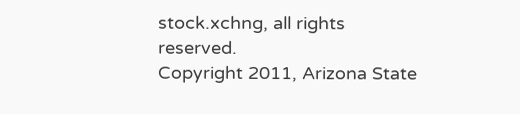stock.xchng, all rights reserved.
Copyright 2011, Arizona State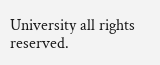University all rights reserved.